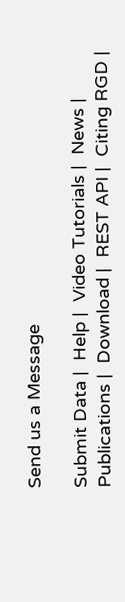Send us a Message

Submit Data |  Help |  Video Tutorials |  News |  Publications |  Download |  REST API |  Citing RGD |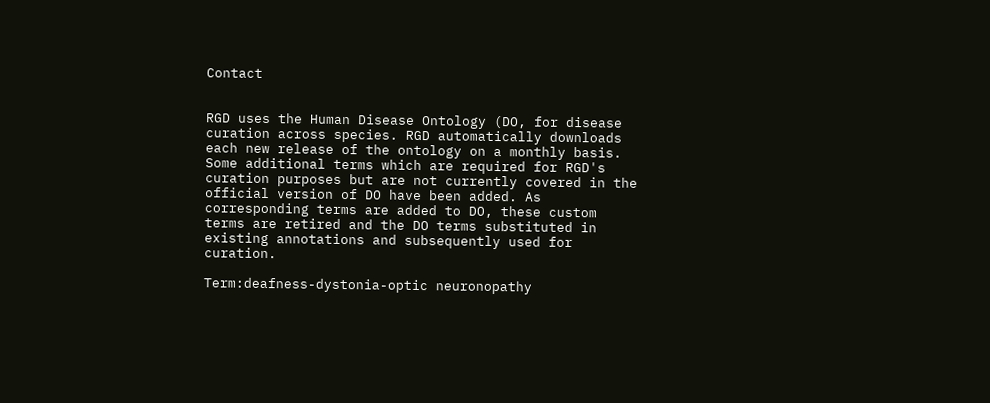Contact


RGD uses the Human Disease Ontology (DO, for disease curation across species. RGD automatically downloads each new release of the ontology on a monthly basis. Some additional terms which are required for RGD's curation purposes but are not currently covered in the official version of DO have been added. As corresponding terms are added to DO, these custom terms are retired and the DO terms substituted in existing annotations and subsequently used for curation.

Term:deafness-dystonia-optic neuronopathy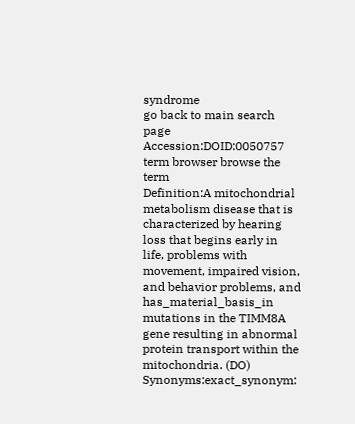syndrome
go back to main search page
Accession:DOID:0050757 term browser browse the term
Definition:A mitochondrial metabolism disease that is characterized by hearing loss that begins early in life, problems with movement, impaired vision, and behavior problems, and has_material_basis_in mutations in the TIMM8A gene resulting in abnormal protein transport within the mitochondria. (DO)
Synonyms:exact_synonym: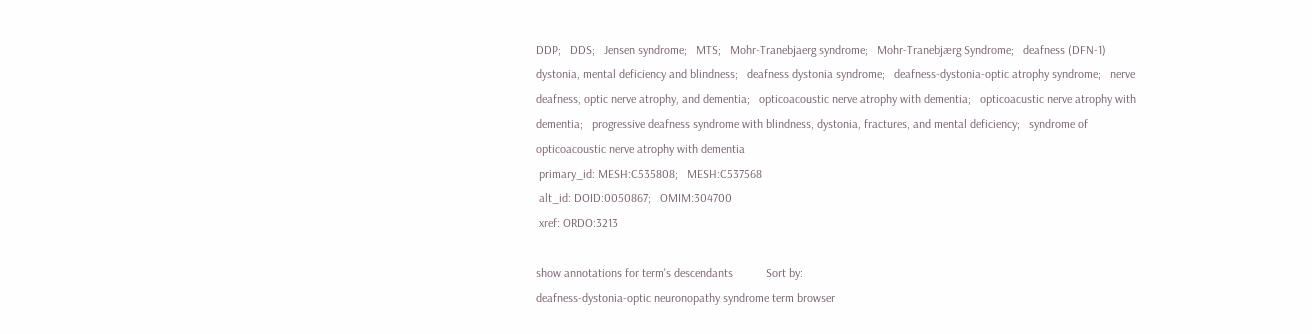DDP;   DDS;   Jensen syndrome;   MTS;   Mohr-Tranebjaerg syndrome;   Mohr-Tranebjærg Syndrome;   deafness (DFN-1) dystonia, mental deficiency and blindness;   deafness dystonia syndrome;   deafness-dystonia-optic atrophy syndrome;   nerve deafness, optic nerve atrophy, and dementia;   opticoacoustic nerve atrophy with dementia;   opticoacustic nerve atrophy with dementia;   progressive deafness syndrome with blindness, dystonia, fractures, and mental deficiency;   syndrome of opticoacoustic nerve atrophy with dementia
 primary_id: MESH:C535808;   MESH:C537568
 alt_id: DOID:0050867;   OMIM:304700
 xref: ORDO:3213

show annotations for term's descendants           Sort by:
deafness-dystonia-optic neuronopathy syndrome term browser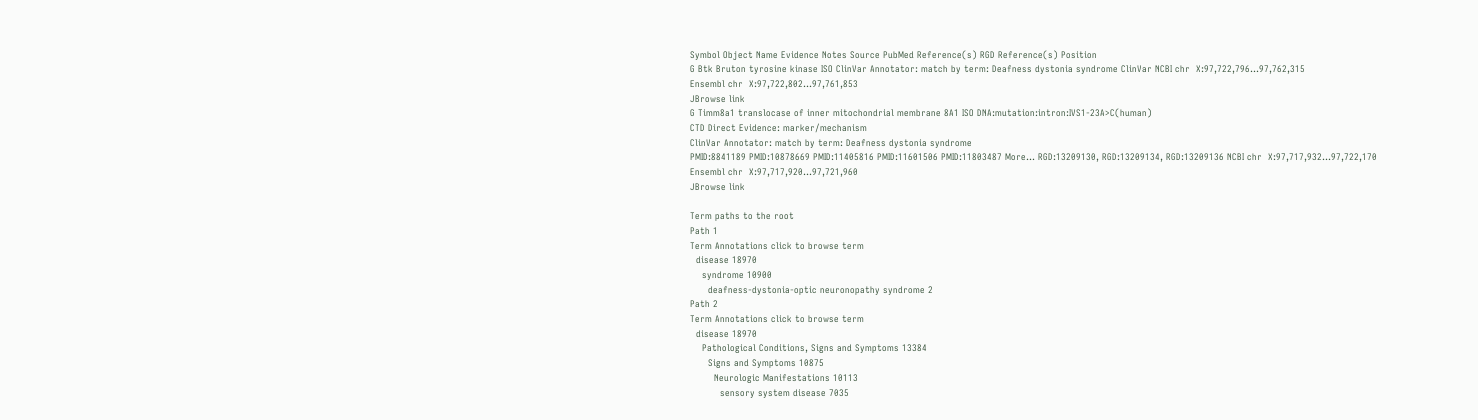Symbol Object Name Evidence Notes Source PubMed Reference(s) RGD Reference(s) Position
G Btk Bruton tyrosine kinase ISO ClinVar Annotator: match by term: Deafness dystonia syndrome ClinVar NCBI chr  X:97,722,796...97,762,315
Ensembl chr  X:97,722,802...97,761,853
JBrowse link
G Timm8a1 translocase of inner mitochondrial membrane 8A1 ISO DNA:mutation:intron:IVS1-23A>C(human)
CTD Direct Evidence: marker/mechanism
ClinVar Annotator: match by term: Deafness dystonia syndrome
PMID:8841189 PMID:10878669 PMID:11405816 PMID:11601506 PMID:11803487 More... RGD:13209130, RGD:13209134, RGD:13209136 NCBI chr  X:97,717,932...97,722,170
Ensembl chr  X:97,717,920...97,721,960
JBrowse link

Term paths to the root
Path 1
Term Annotations click to browse term
  disease 18970
    syndrome 10900
      deafness-dystonia-optic neuronopathy syndrome 2
Path 2
Term Annotations click to browse term
  disease 18970
    Pathological Conditions, Signs and Symptoms 13384
      Signs and Symptoms 10875
        Neurologic Manifestations 10113
          sensory system disease 7035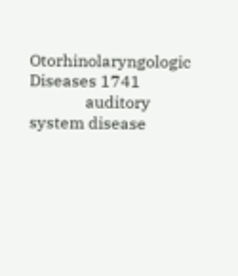Otorhinolaryngologic Diseases 1741
              auditory system disease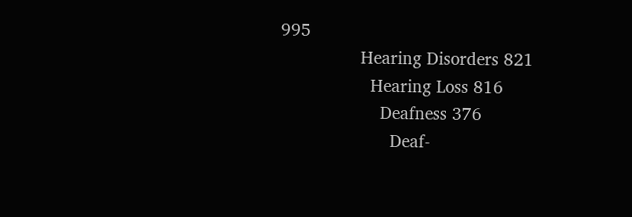995
                Hearing Disorders 821
                  Hearing Loss 816
                    Deafness 376
                      Deaf-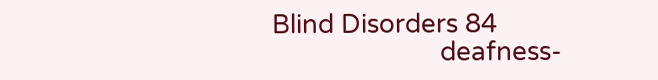Blind Disorders 84
                        deafness-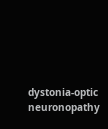dystonia-optic neuronopathy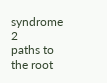syndrome 2
paths to the root